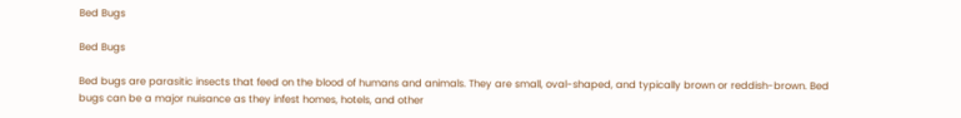Bed Bugs

Bed Bugs

Bed bugs are parasitic insects that feed on the blood of humans and animals. They are small, oval-shaped, and typically brown or reddish-brown. Bed bugs can be a major nuisance as they infest homes, hotels, and other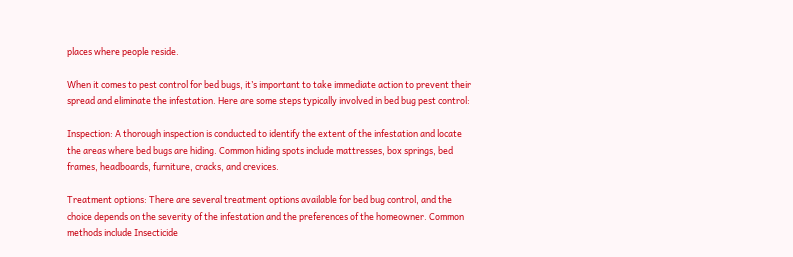places where people reside.

When it comes to pest control for bed bugs, it’s important to take immediate action to prevent their spread and eliminate the infestation. Here are some steps typically involved in bed bug pest control:

Inspection: A thorough inspection is conducted to identify the extent of the infestation and locate the areas where bed bugs are hiding. Common hiding spots include mattresses, box springs, bed frames, headboards, furniture, cracks, and crevices.

Treatment options: There are several treatment options available for bed bug control, and the choice depends on the severity of the infestation and the preferences of the homeowner. Common methods include Insecticide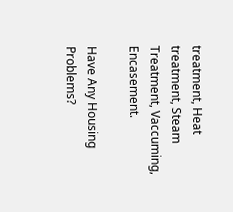treatment, Heat treatment, Steam Treatment, Vaccuming, Encasement.

Have Any Housing Problems?